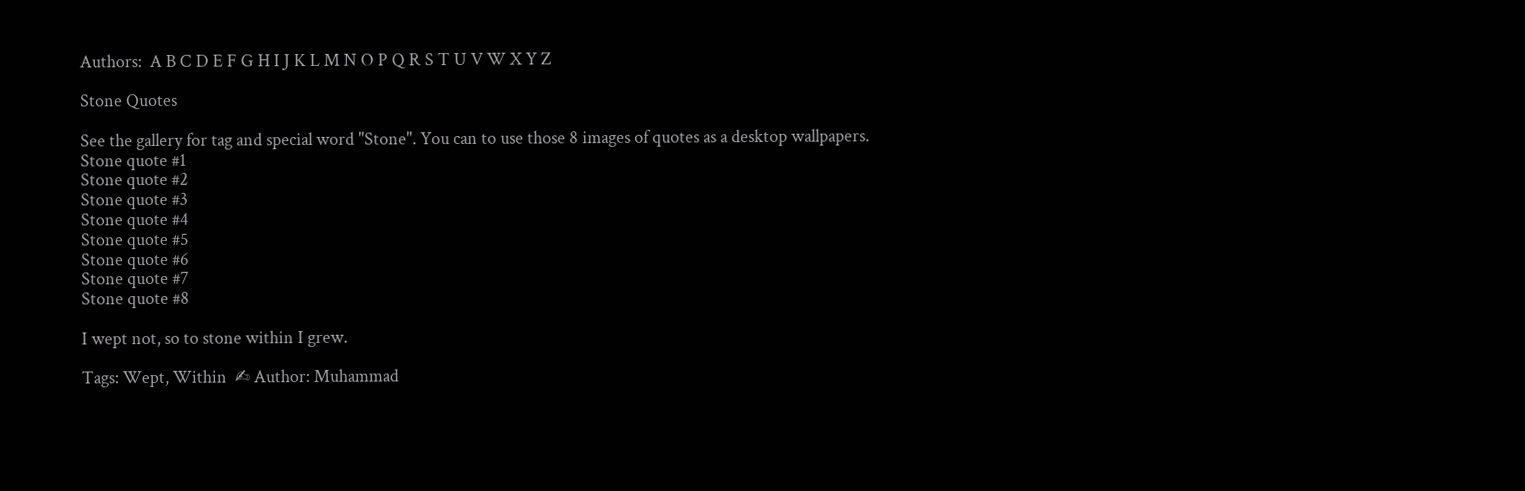Authors:  A B C D E F G H I J K L M N O P Q R S T U V W X Y Z

Stone Quotes

See the gallery for tag and special word "Stone". You can to use those 8 images of quotes as a desktop wallpapers.
Stone quote #1
Stone quote #2
Stone quote #3
Stone quote #4
Stone quote #5
Stone quote #6
Stone quote #7
Stone quote #8

I wept not, so to stone within I grew.

Tags: Wept, Within  ✍ Author: Muhammad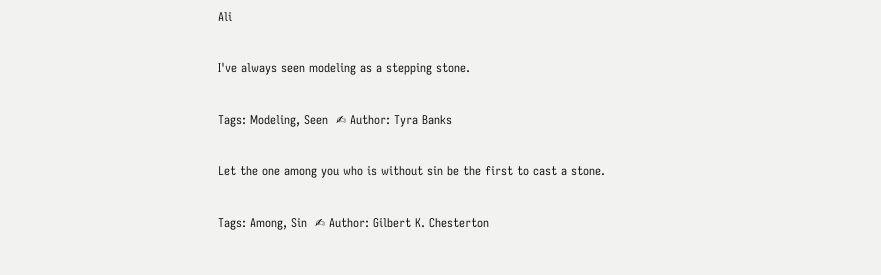Ali

I've always seen modeling as a stepping stone.

Tags: Modeling, Seen  ✍ Author: Tyra Banks

Let the one among you who is without sin be the first to cast a stone.

Tags: Among, Sin  ✍ Author: Gilbert K. Chesterton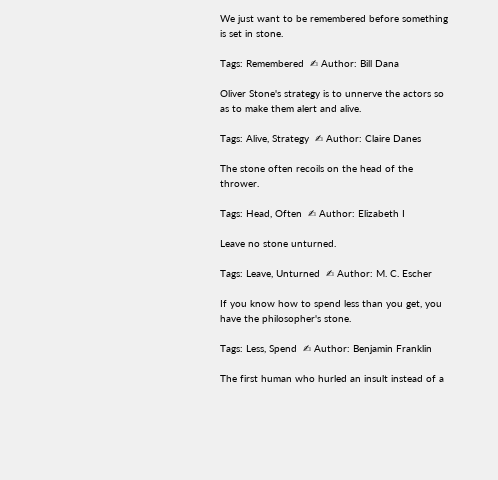We just want to be remembered before something is set in stone.

Tags: Remembered  ✍ Author: Bill Dana

Oliver Stone's strategy is to unnerve the actors so as to make them alert and alive.

Tags: Alive, Strategy  ✍ Author: Claire Danes

The stone often recoils on the head of the thrower.

Tags: Head, Often  ✍ Author: Elizabeth I

Leave no stone unturned.

Tags: Leave, Unturned  ✍ Author: M. C. Escher

If you know how to spend less than you get, you have the philosopher's stone.

Tags: Less, Spend  ✍ Author: Benjamin Franklin

The first human who hurled an insult instead of a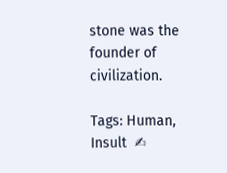stone was the founder of civilization.

Tags: Human, Insult  ✍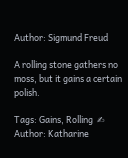Author: Sigmund Freud

A rolling stone gathers no moss, but it gains a certain polish.

Tags: Gains, Rolling  ✍ Author: Katharine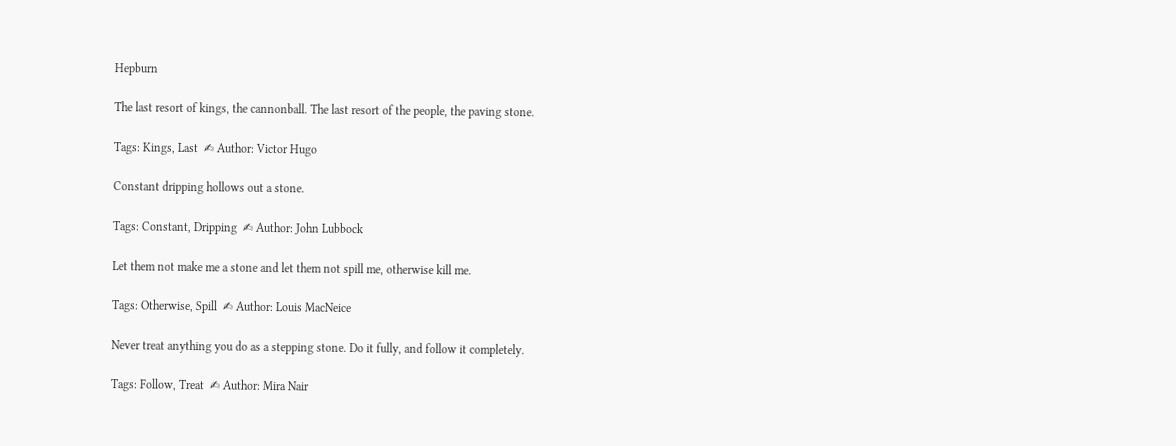Hepburn

The last resort of kings, the cannonball. The last resort of the people, the paving stone.

Tags: Kings, Last  ✍ Author: Victor Hugo

Constant dripping hollows out a stone.

Tags: Constant, Dripping  ✍ Author: John Lubbock

Let them not make me a stone and let them not spill me, otherwise kill me.

Tags: Otherwise, Spill  ✍ Author: Louis MacNeice

Never treat anything you do as a stepping stone. Do it fully, and follow it completely.

Tags: Follow, Treat  ✍ Author: Mira Nair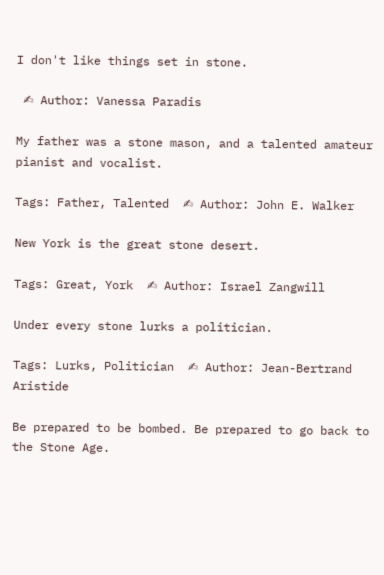I don't like things set in stone.

 ✍ Author: Vanessa Paradis

My father was a stone mason, and a talented amateur pianist and vocalist.

Tags: Father, Talented  ✍ Author: John E. Walker

New York is the great stone desert.

Tags: Great, York  ✍ Author: Israel Zangwill

Under every stone lurks a politician.

Tags: Lurks, Politician  ✍ Author: Jean-Bertrand Aristide

Be prepared to be bombed. Be prepared to go back to the Stone Age.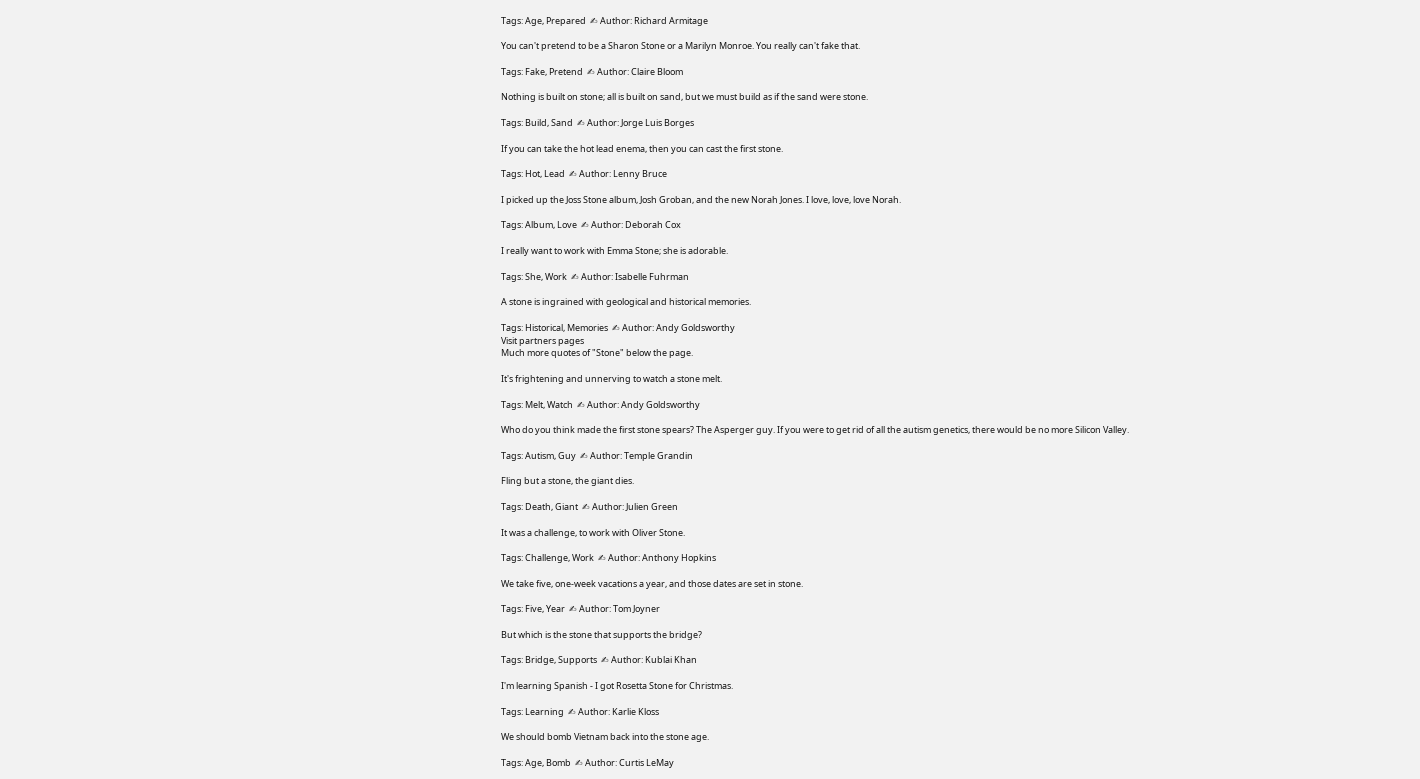Tags: Age, Prepared  ✍ Author: Richard Armitage

You can't pretend to be a Sharon Stone or a Marilyn Monroe. You really can't fake that.

Tags: Fake, Pretend  ✍ Author: Claire Bloom

Nothing is built on stone; all is built on sand, but we must build as if the sand were stone.

Tags: Build, Sand  ✍ Author: Jorge Luis Borges

If you can take the hot lead enema, then you can cast the first stone.

Tags: Hot, Lead  ✍ Author: Lenny Bruce

I picked up the Joss Stone album, Josh Groban, and the new Norah Jones. I love, love, love Norah.

Tags: Album, Love  ✍ Author: Deborah Cox

I really want to work with Emma Stone; she is adorable.

Tags: She, Work  ✍ Author: Isabelle Fuhrman

A stone is ingrained with geological and historical memories.

Tags: Historical, Memories  ✍ Author: Andy Goldsworthy
Visit partners pages
Much more quotes of "Stone" below the page.

It's frightening and unnerving to watch a stone melt.

Tags: Melt, Watch  ✍ Author: Andy Goldsworthy

Who do you think made the first stone spears? The Asperger guy. If you were to get rid of all the autism genetics, there would be no more Silicon Valley.

Tags: Autism, Guy  ✍ Author: Temple Grandin

Fling but a stone, the giant dies.

Tags: Death, Giant  ✍ Author: Julien Green

It was a challenge, to work with Oliver Stone.

Tags: Challenge, Work  ✍ Author: Anthony Hopkins

We take five, one-week vacations a year, and those dates are set in stone.

Tags: Five, Year  ✍ Author: Tom Joyner

But which is the stone that supports the bridge?

Tags: Bridge, Supports  ✍ Author: Kublai Khan

I'm learning Spanish - I got Rosetta Stone for Christmas.

Tags: Learning  ✍ Author: Karlie Kloss

We should bomb Vietnam back into the stone age.

Tags: Age, Bomb  ✍ Author: Curtis LeMay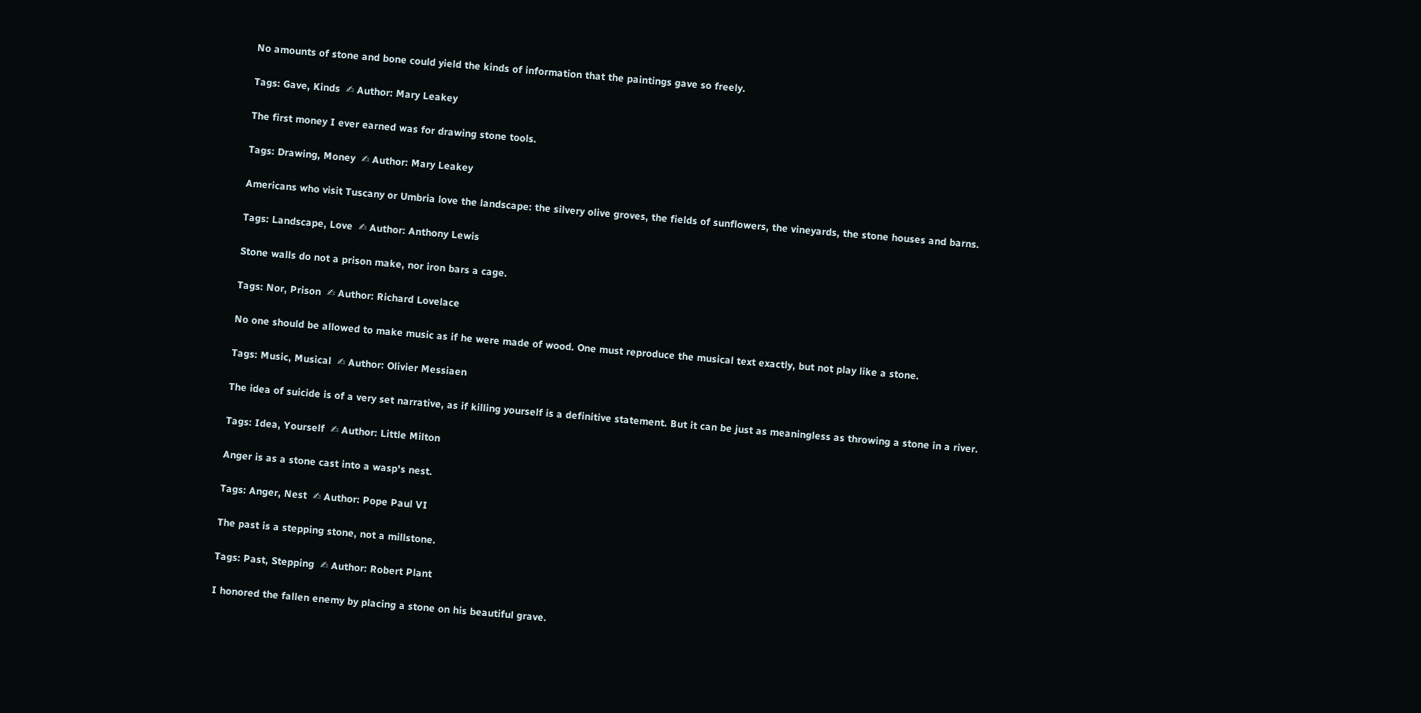No amounts of stone and bone could yield the kinds of information that the paintings gave so freely.

Tags: Gave, Kinds  ✍ Author: Mary Leakey

The first money I ever earned was for drawing stone tools.

Tags: Drawing, Money  ✍ Author: Mary Leakey

Americans who visit Tuscany or Umbria love the landscape: the silvery olive groves, the fields of sunflowers, the vineyards, the stone houses and barns.

Tags: Landscape, Love  ✍ Author: Anthony Lewis

Stone walls do not a prison make, nor iron bars a cage.

Tags: Nor, Prison  ✍ Author: Richard Lovelace

No one should be allowed to make music as if he were made of wood. One must reproduce the musical text exactly, but not play like a stone.

Tags: Music, Musical  ✍ Author: Olivier Messiaen

The idea of suicide is of a very set narrative, as if killing yourself is a definitive statement. But it can be just as meaningless as throwing a stone in a river.

Tags: Idea, Yourself  ✍ Author: Little Milton

Anger is as a stone cast into a wasp's nest.

Tags: Anger, Nest  ✍ Author: Pope Paul VI

The past is a stepping stone, not a millstone.

Tags: Past, Stepping  ✍ Author: Robert Plant

I honored the fallen enemy by placing a stone on his beautiful grave.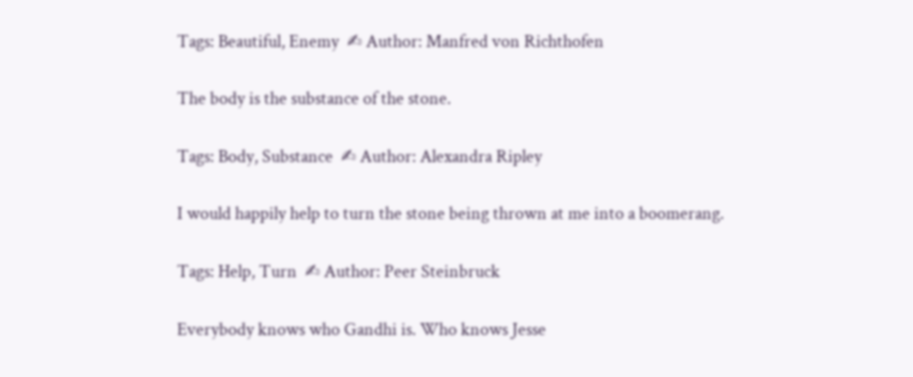Tags: Beautiful, Enemy  ✍ Author: Manfred von Richthofen

The body is the substance of the stone.

Tags: Body, Substance  ✍ Author: Alexandra Ripley

I would happily help to turn the stone being thrown at me into a boomerang.

Tags: Help, Turn  ✍ Author: Peer Steinbruck

Everybody knows who Gandhi is. Who knows Jesse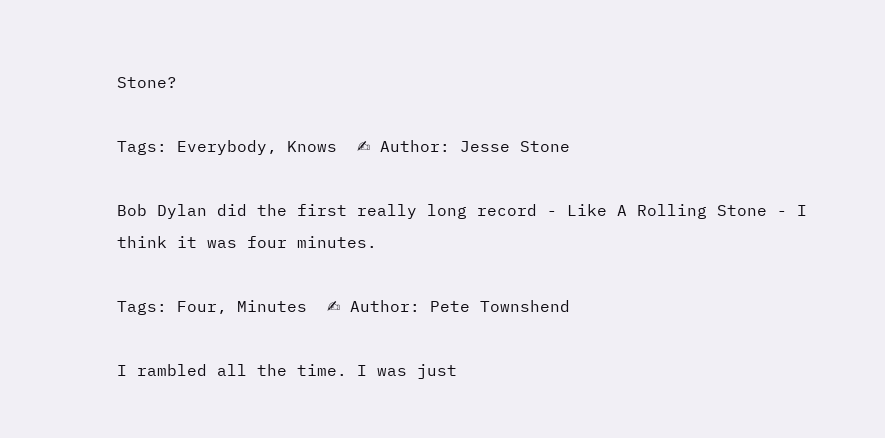Stone?

Tags: Everybody, Knows  ✍ Author: Jesse Stone

Bob Dylan did the first really long record - Like A Rolling Stone - I think it was four minutes.

Tags: Four, Minutes  ✍ Author: Pete Townshend

I rambled all the time. I was just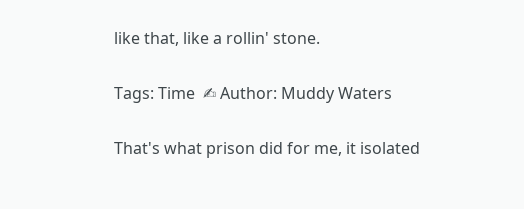like that, like a rollin' stone.

Tags: Time  ✍ Author: Muddy Waters

That's what prison did for me, it isolated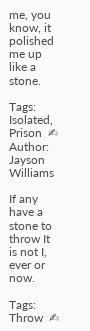me, you know, it polished me up like a stone.

Tags: Isolated, Prison  ✍ Author: Jayson Williams

If any have a stone to throw It is not I, ever or now.

Tags: Throw  ✍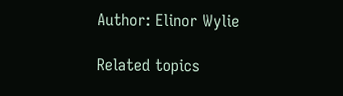Author: Elinor Wylie

Related topics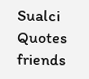Sualci Quotes friends